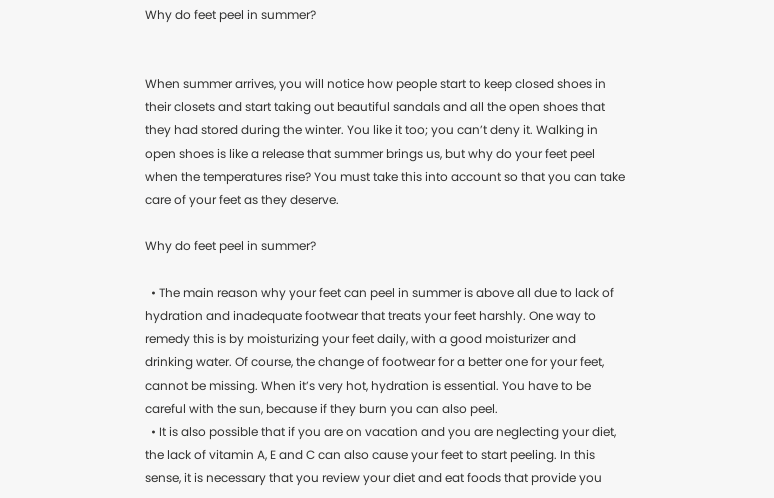Why do feet peel in summer?


When summer arrives, you will notice how people start to keep closed shoes in their closets and start taking out beautiful sandals and all the open shoes that they had stored during the winter. You like it too; you can’t deny it. Walking in open shoes is like a release that summer brings us, but why do your feet peel when the temperatures rise? You must take this into account so that you can take care of your feet as they deserve.

Why do feet peel in summer?

  • The main reason why your feet can peel in summer is above all due to lack of hydration and inadequate footwear that treats your feet harshly. One way to remedy this is by moisturizing your feet daily, with a good moisturizer and drinking water. Of course, the change of footwear for a better one for your feet, cannot be missing. When it’s very hot, hydration is essential. You have to be careful with the sun, because if they burn you can also peel.
  • It is also possible that if you are on vacation and you are neglecting your diet, the lack of vitamin A, E and C can also cause your feet to start peeling. In this sense, it is necessary that you review your diet and eat foods that provide you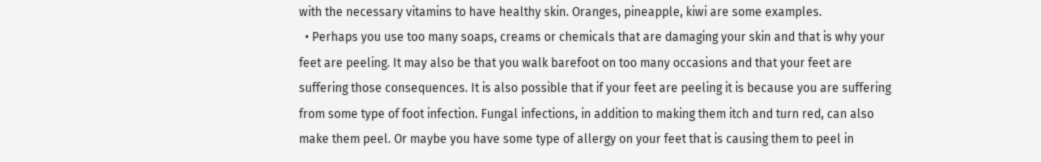with the necessary vitamins to have healthy skin. Oranges, pineapple, kiwi are some examples.
  • Perhaps you use too many soaps, creams or chemicals that are damaging your skin and that is why your feet are peeling. It may also be that you walk barefoot on too many occasions and that your feet are suffering those consequences. It is also possible that if your feet are peeling it is because you are suffering from some type of foot infection. Fungal infections, in addition to making them itch and turn red, can also make them peel. Or maybe you have some type of allergy on your feet that is causing them to peel in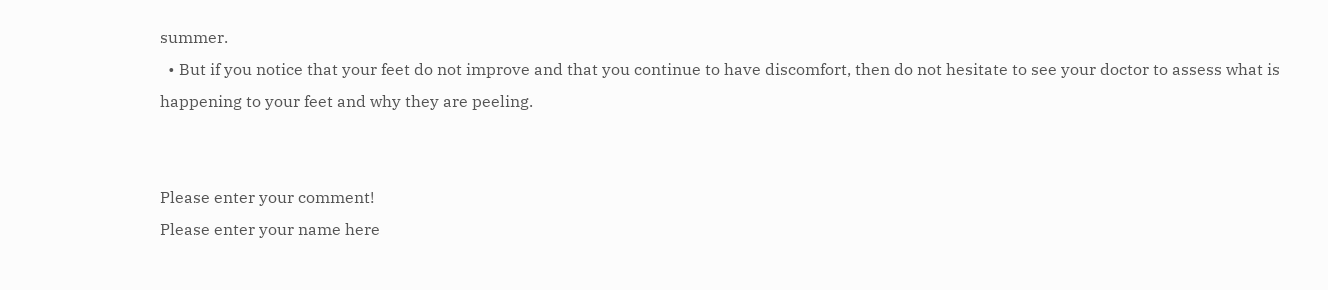summer.
  • But if you notice that your feet do not improve and that you continue to have discomfort, then do not hesitate to see your doctor to assess what is happening to your feet and why they are peeling.


Please enter your comment!
Please enter your name here